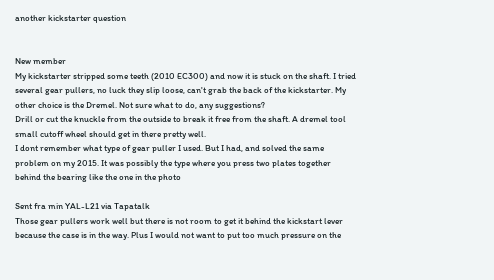another kickstarter question


New member
My kickstarter stripped some teeth (2010 EC300) and now it is stuck on the shaft. I tried several gear pullers, no luck they slip loose, can't grab the back of the kickstarter. My other choice is the Dremel. Not sure what to do, any suggestions?
Drill or cut the knuckle from the outside to break it free from the shaft. A dremel tool small cutoff wheel should get in there pretty well.
I dont remember what type of gear puller I used. But I had, and solved the same problem on my 2015. It was possibly the type where you press two plates together behind the bearing like the one in the photo

Sent fra min YAL-L21 via Tapatalk
Those gear pullers work well but there is not room to get it behind the kickstart lever because the case is in the way. Plus I would not want to put too much pressure on the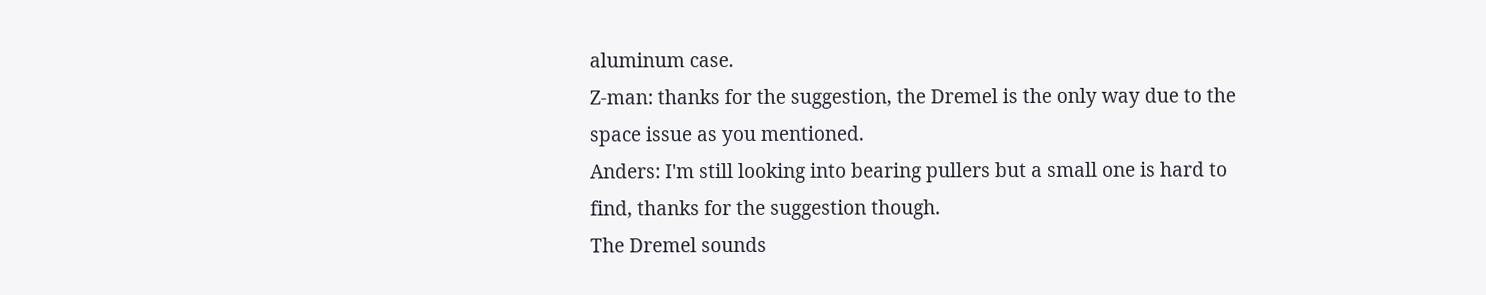aluminum case.
Z-man: thanks for the suggestion, the Dremel is the only way due to the space issue as you mentioned.
Anders: I'm still looking into bearing pullers but a small one is hard to find, thanks for the suggestion though.
The Dremel sounds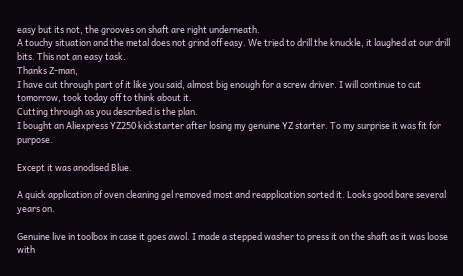easy but its not, the grooves on shaft are right underneath.
A touchy situation and the metal does not grind off easy. We tried to drill the knuckle, it laughed at our drill bits. This not an easy task.
Thanks Z-man,
I have cut through part of it like you said, almost big enough for a screw driver. I will continue to cut tomorrow, took today off to think about it.
Cutting through as you described is the plan.
I bought an Aliexpress YZ250 kickstarter after losing my genuine YZ starter. To my surprise it was fit for purpose.

Except it was anodised Blue.

A quick application of oven cleaning gel removed most and reapplication sorted it. Looks good bare several years on.

Genuine live in toolbox in case it goes awol. I made a stepped washer to press it on the shaft as it was loose with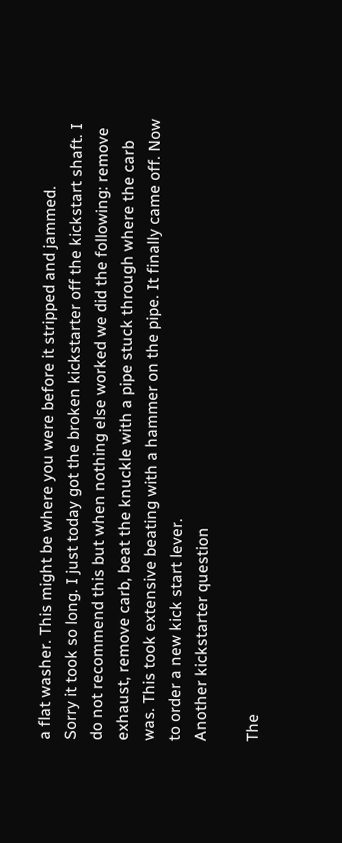a flat washer. This might be where you were before it stripped and jammed.
Sorry it took so long. I just today got the broken kickstarter off the kickstart shaft. I do not recommend this but when nothing else worked we did the following: remove exhaust, remove carb, beat the knuckle with a pipe stuck through where the carb was. This took extensive beating with a hammer on the pipe. It finally came off. Now to order a new kick start lever.
Another kickstarter question

The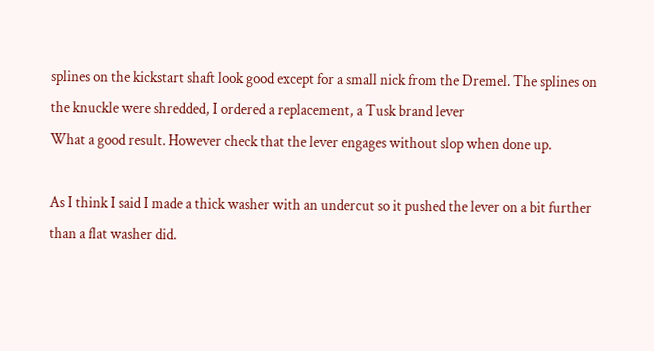splines on the kickstart shaft look good except for a small nick from the Dremel. The splines on the knuckle were shredded, I ordered a replacement, a Tusk brand lever
What a good result. However check that the lever engages without slop when done up.

As I think I said I made a thick washer with an undercut so it pushed the lever on a bit further than a flat washer did.